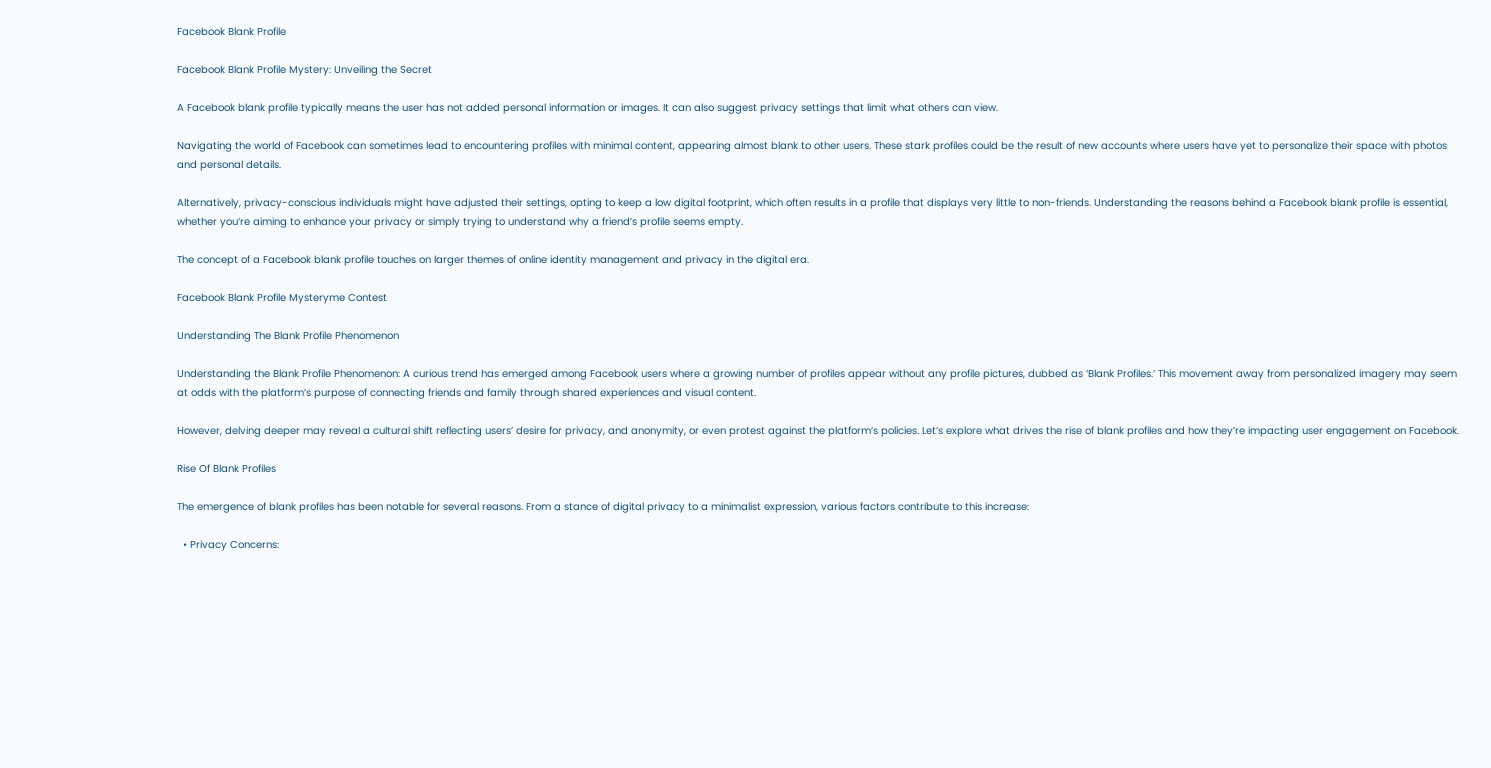Facebook Blank Profile

Facebook Blank Profile Mystery: Unveiling the Secret

A Facebook blank profile typically means the user has not added personal information or images. It can also suggest privacy settings that limit what others can view.

Navigating the world of Facebook can sometimes lead to encountering profiles with minimal content, appearing almost blank to other users. These stark profiles could be the result of new accounts where users have yet to personalize their space with photos and personal details.

Alternatively, privacy-conscious individuals might have adjusted their settings, opting to keep a low digital footprint, which often results in a profile that displays very little to non-friends. Understanding the reasons behind a Facebook blank profile is essential, whether you’re aiming to enhance your privacy or simply trying to understand why a friend’s profile seems empty.

The concept of a Facebook blank profile touches on larger themes of online identity management and privacy in the digital era.

Facebook Blank Profile Mysteryme Contest

Understanding The Blank Profile Phenomenon

Understanding the Blank Profile Phenomenon: A curious trend has emerged among Facebook users where a growing number of profiles appear without any profile pictures, dubbed as ‘Blank Profiles.’ This movement away from personalized imagery may seem at odds with the platform’s purpose of connecting friends and family through shared experiences and visual content.

However, delving deeper may reveal a cultural shift reflecting users’ desire for privacy, and anonymity, or even protest against the platform’s policies. Let’s explore what drives the rise of blank profiles and how they’re impacting user engagement on Facebook.

Rise Of Blank Profiles

The emergence of blank profiles has been notable for several reasons. From a stance of digital privacy to a minimalist expression, various factors contribute to this increase:

  • Privacy Concerns: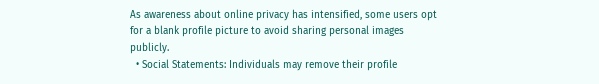As awareness about online privacy has intensified, some users opt for a blank profile picture to avoid sharing personal images publicly.
  • Social Statements: Individuals may remove their profile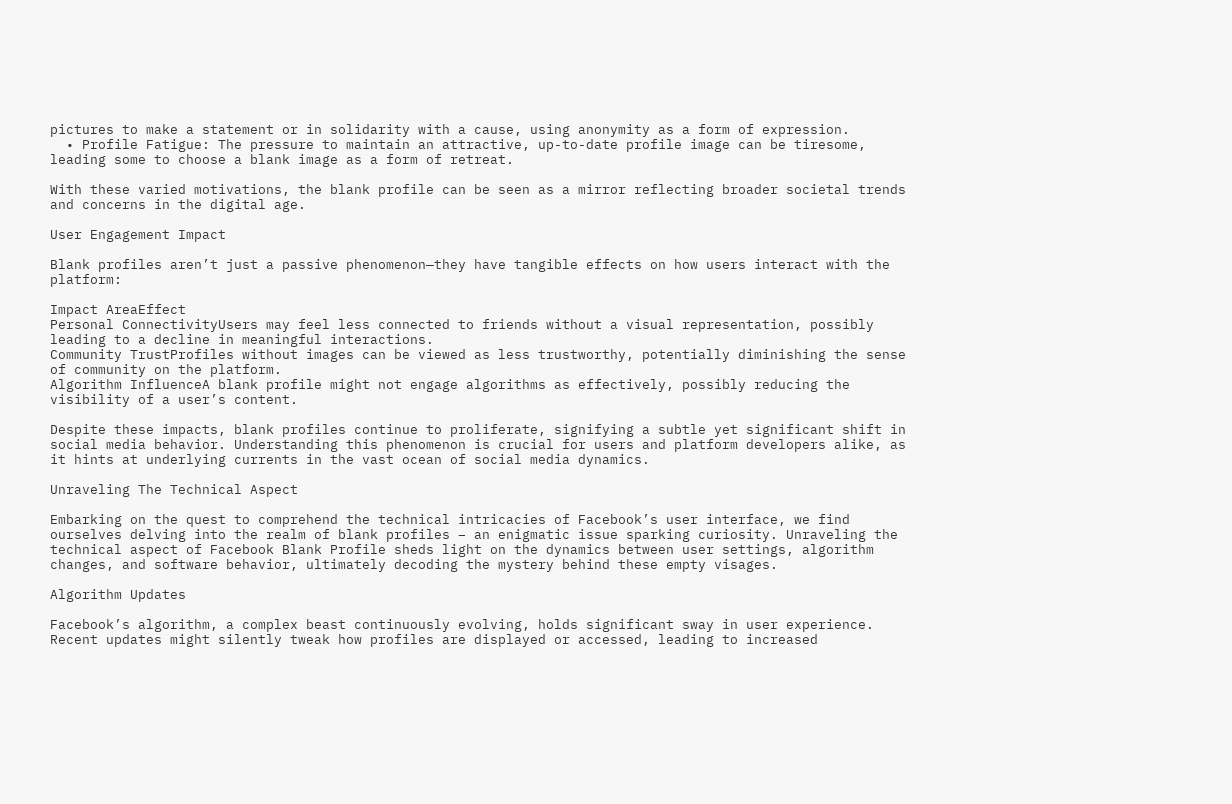pictures to make a statement or in solidarity with a cause, using anonymity as a form of expression.
  • Profile Fatigue: The pressure to maintain an attractive, up-to-date profile image can be tiresome, leading some to choose a blank image as a form of retreat.

With these varied motivations, the blank profile can be seen as a mirror reflecting broader societal trends and concerns in the digital age.

User Engagement Impact

Blank profiles aren’t just a passive phenomenon—they have tangible effects on how users interact with the platform:

Impact AreaEffect
Personal ConnectivityUsers may feel less connected to friends without a visual representation, possibly leading to a decline in meaningful interactions.
Community TrustProfiles without images can be viewed as less trustworthy, potentially diminishing the sense of community on the platform.
Algorithm InfluenceA blank profile might not engage algorithms as effectively, possibly reducing the visibility of a user’s content.

Despite these impacts, blank profiles continue to proliferate, signifying a subtle yet significant shift in social media behavior. Understanding this phenomenon is crucial for users and platform developers alike, as it hints at underlying currents in the vast ocean of social media dynamics.

Unraveling The Technical Aspect

Embarking on the quest to comprehend the technical intricacies of Facebook’s user interface, we find ourselves delving into the realm of blank profiles – an enigmatic issue sparking curiosity. Unraveling the technical aspect of Facebook Blank Profile sheds light on the dynamics between user settings, algorithm changes, and software behavior, ultimately decoding the mystery behind these empty visages.

Algorithm Updates

Facebook’s algorithm, a complex beast continuously evolving, holds significant sway in user experience. Recent updates might silently tweak how profiles are displayed or accessed, leading to increased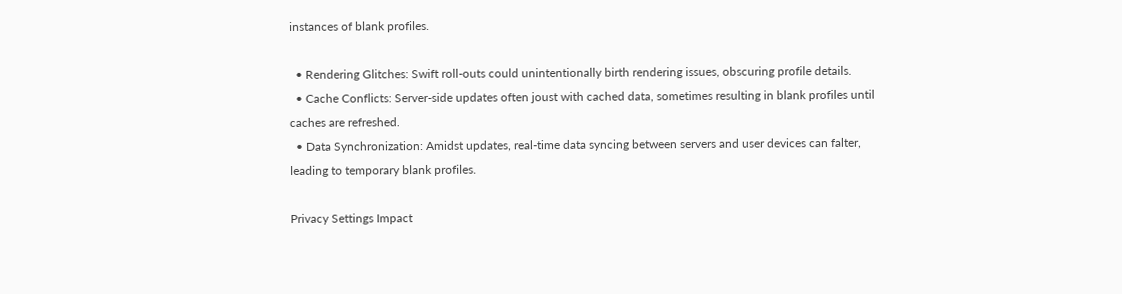instances of blank profiles.

  • Rendering Glitches: Swift roll-outs could unintentionally birth rendering issues, obscuring profile details.
  • Cache Conflicts: Server-side updates often joust with cached data, sometimes resulting in blank profiles until caches are refreshed.
  • Data Synchronization: Amidst updates, real-time data syncing between servers and user devices can falter, leading to temporary blank profiles.

Privacy Settings Impact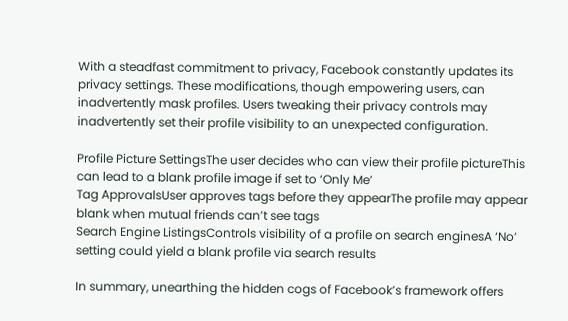With a steadfast commitment to privacy, Facebook constantly updates its privacy settings. These modifications, though empowering users, can inadvertently mask profiles. Users tweaking their privacy controls may inadvertently set their profile visibility to an unexpected configuration.

Profile Picture SettingsThe user decides who can view their profile pictureThis can lead to a blank profile image if set to ‘Only Me’
Tag ApprovalsUser approves tags before they appearThe profile may appear blank when mutual friends can’t see tags
Search Engine ListingsControls visibility of a profile on search enginesA ‘No’ setting could yield a blank profile via search results

In summary, unearthing the hidden cogs of Facebook’s framework offers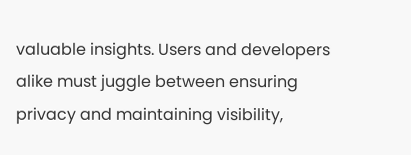valuable insights. Users and developers alike must juggle between ensuring privacy and maintaining visibility,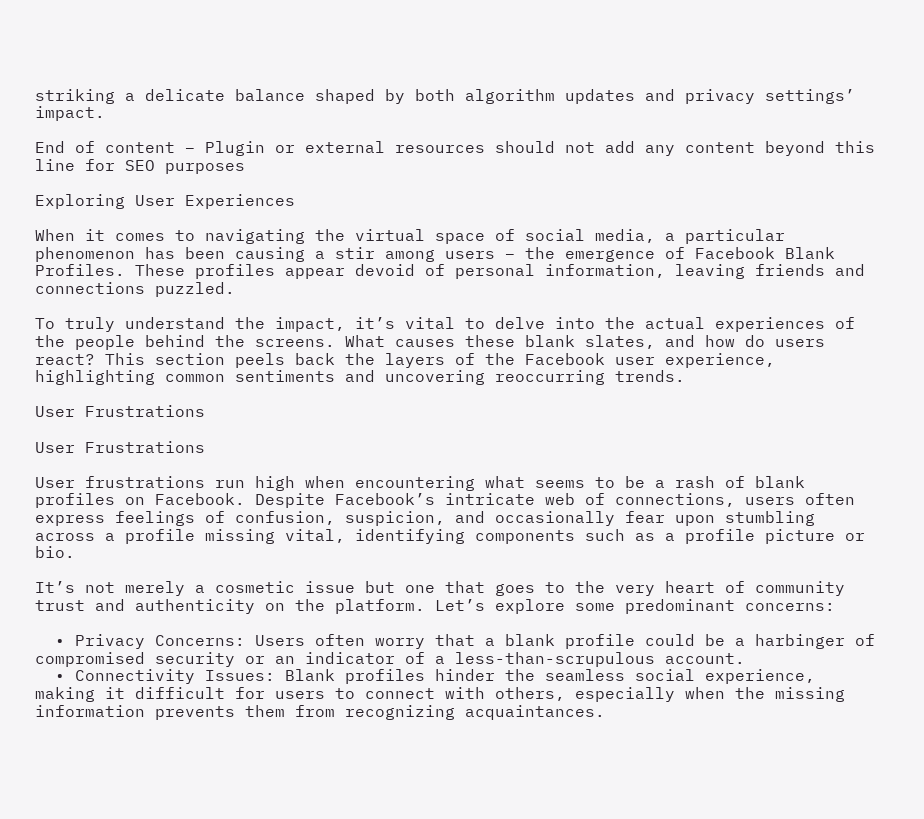striking a delicate balance shaped by both algorithm updates and privacy settings’ impact.

End of content – Plugin or external resources should not add any content beyond this line for SEO purposes

Exploring User Experiences

When it comes to navigating the virtual space of social media, a particular phenomenon has been causing a stir among users – the emergence of Facebook Blank Profiles. These profiles appear devoid of personal information, leaving friends and connections puzzled.

To truly understand the impact, it’s vital to delve into the actual experiences of the people behind the screens. What causes these blank slates, and how do users react? This section peels back the layers of the Facebook user experience, highlighting common sentiments and uncovering reoccurring trends.

User Frustrations

User Frustrations

User frustrations run high when encountering what seems to be a rash of blank profiles on Facebook. Despite Facebook’s intricate web of connections, users often express feelings of confusion, suspicion, and occasionally fear upon stumbling across a profile missing vital, identifying components such as a profile picture or bio.

It’s not merely a cosmetic issue but one that goes to the very heart of community trust and authenticity on the platform. Let’s explore some predominant concerns:

  • Privacy Concerns: Users often worry that a blank profile could be a harbinger of compromised security or an indicator of a less-than-scrupulous account.
  • Connectivity Issues: Blank profiles hinder the seamless social experience, making it difficult for users to connect with others, especially when the missing information prevents them from recognizing acquaintances.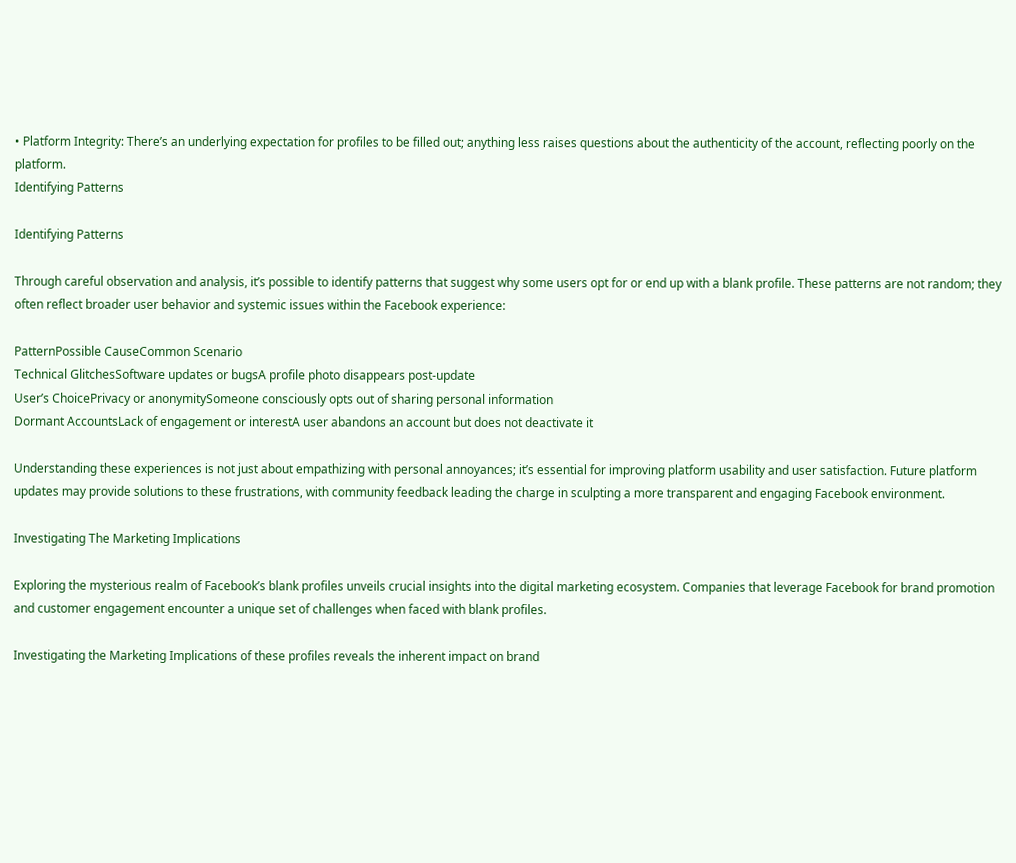• Platform Integrity: There’s an underlying expectation for profiles to be filled out; anything less raises questions about the authenticity of the account, reflecting poorly on the platform.
Identifying Patterns

Identifying Patterns

Through careful observation and analysis, it’s possible to identify patterns that suggest why some users opt for or end up with a blank profile. These patterns are not random; they often reflect broader user behavior and systemic issues within the Facebook experience:

PatternPossible CauseCommon Scenario
Technical GlitchesSoftware updates or bugsA profile photo disappears post-update
User’s ChoicePrivacy or anonymitySomeone consciously opts out of sharing personal information
Dormant AccountsLack of engagement or interestA user abandons an account but does not deactivate it

Understanding these experiences is not just about empathizing with personal annoyances; it’s essential for improving platform usability and user satisfaction. Future platform updates may provide solutions to these frustrations, with community feedback leading the charge in sculpting a more transparent and engaging Facebook environment.

Investigating The Marketing Implications

Exploring the mysterious realm of Facebook’s blank profiles unveils crucial insights into the digital marketing ecosystem. Companies that leverage Facebook for brand promotion and customer engagement encounter a unique set of challenges when faced with blank profiles.

Investigating the Marketing Implications of these profiles reveals the inherent impact on brand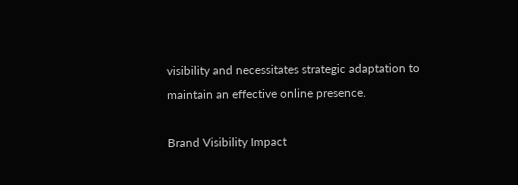visibility and necessitates strategic adaptation to maintain an effective online presence.

Brand Visibility Impact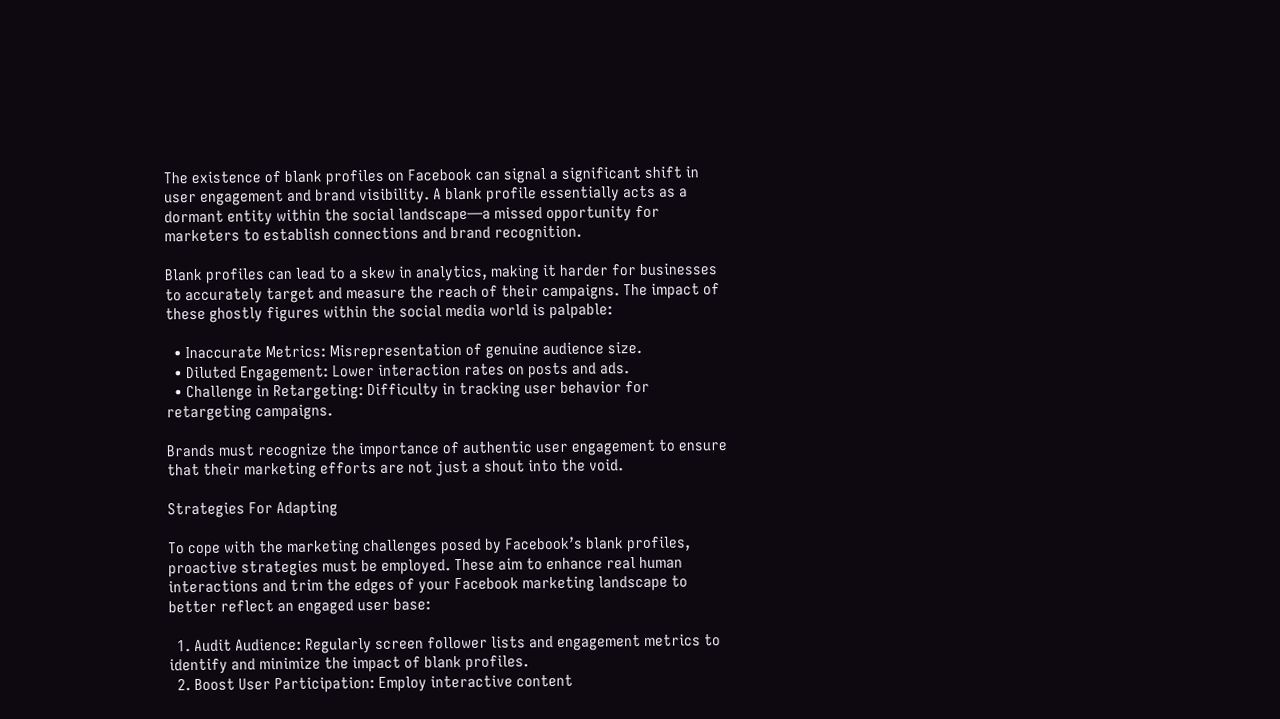The existence of blank profiles on Facebook can signal a significant shift in user engagement and brand visibility. A blank profile essentially acts as a dormant entity within the social landscape—a missed opportunity for marketers to establish connections and brand recognition.

Blank profiles can lead to a skew in analytics, making it harder for businesses to accurately target and measure the reach of their campaigns. The impact of these ghostly figures within the social media world is palpable:

  • Inaccurate Metrics: Misrepresentation of genuine audience size.
  • Diluted Engagement: Lower interaction rates on posts and ads.
  • Challenge in Retargeting: Difficulty in tracking user behavior for retargeting campaigns.

Brands must recognize the importance of authentic user engagement to ensure that their marketing efforts are not just a shout into the void.

Strategies For Adapting

To cope with the marketing challenges posed by Facebook’s blank profiles, proactive strategies must be employed. These aim to enhance real human interactions and trim the edges of your Facebook marketing landscape to better reflect an engaged user base:

  1. Audit Audience: Regularly screen follower lists and engagement metrics to identify and minimize the impact of blank profiles.
  2. Boost User Participation: Employ interactive content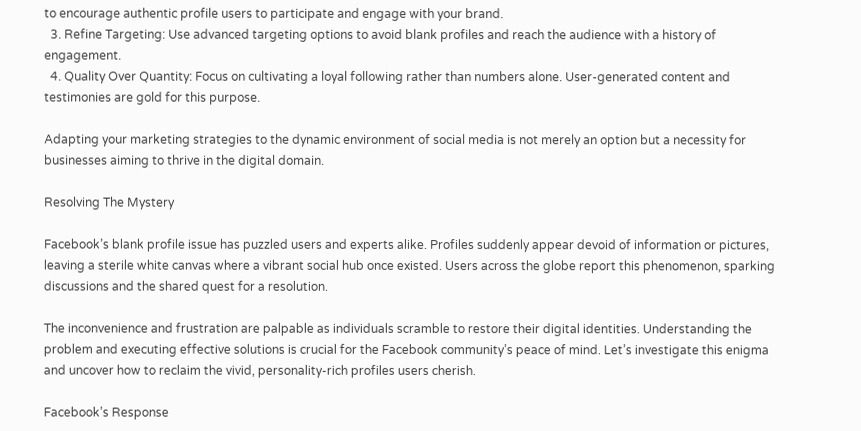to encourage authentic profile users to participate and engage with your brand.
  3. Refine Targeting: Use advanced targeting options to avoid blank profiles and reach the audience with a history of engagement.
  4. Quality Over Quantity: Focus on cultivating a loyal following rather than numbers alone. User-generated content and testimonies are gold for this purpose.

Adapting your marketing strategies to the dynamic environment of social media is not merely an option but a necessity for businesses aiming to thrive in the digital domain.

Resolving The Mystery

Facebook’s blank profile issue has puzzled users and experts alike. Profiles suddenly appear devoid of information or pictures, leaving a sterile white canvas where a vibrant social hub once existed. Users across the globe report this phenomenon, sparking discussions and the shared quest for a resolution.

The inconvenience and frustration are palpable as individuals scramble to restore their digital identities. Understanding the problem and executing effective solutions is crucial for the Facebook community’s peace of mind. Let’s investigate this enigma and uncover how to reclaim the vivid, personality-rich profiles users cherish.

Facebook’s Response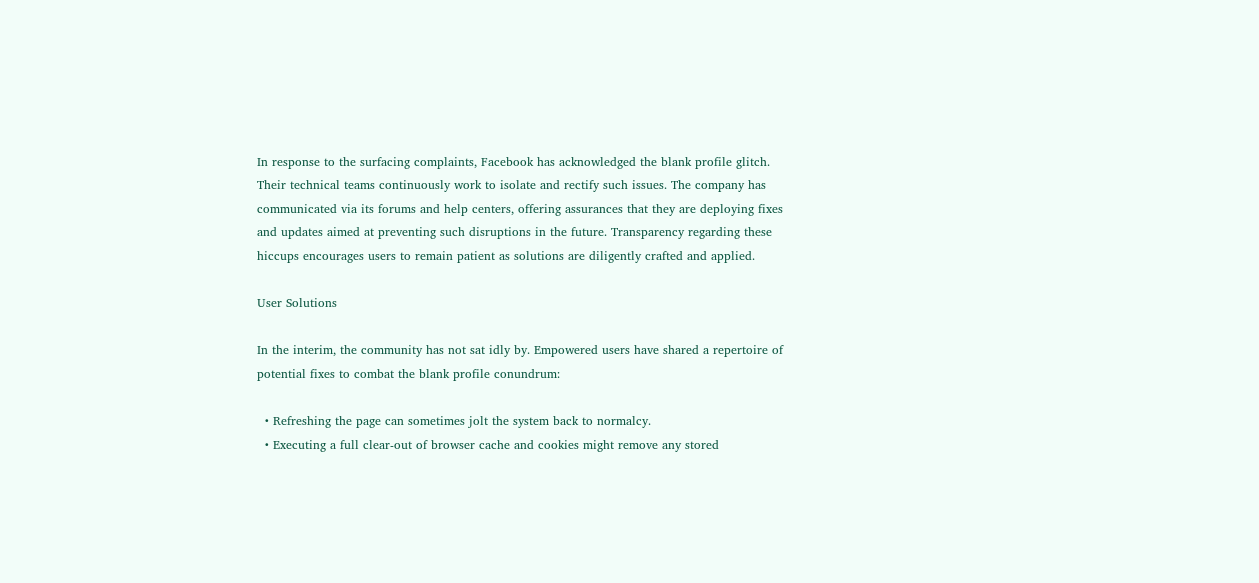In response to the surfacing complaints, Facebook has acknowledged the blank profile glitch. Their technical teams continuously work to isolate and rectify such issues. The company has communicated via its forums and help centers, offering assurances that they are deploying fixes and updates aimed at preventing such disruptions in the future. Transparency regarding these hiccups encourages users to remain patient as solutions are diligently crafted and applied.

User Solutions

In the interim, the community has not sat idly by. Empowered users have shared a repertoire of potential fixes to combat the blank profile conundrum:

  • Refreshing the page can sometimes jolt the system back to normalcy.
  • Executing a full clear-out of browser cache and cookies might remove any stored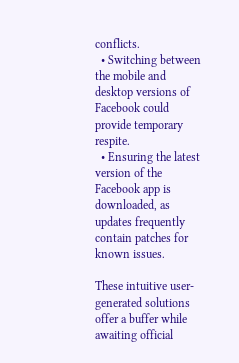conflicts.
  • Switching between the mobile and desktop versions of Facebook could provide temporary respite.
  • Ensuring the latest version of the Facebook app is downloaded, as updates frequently contain patches for known issues.

These intuitive user-generated solutions offer a buffer while awaiting official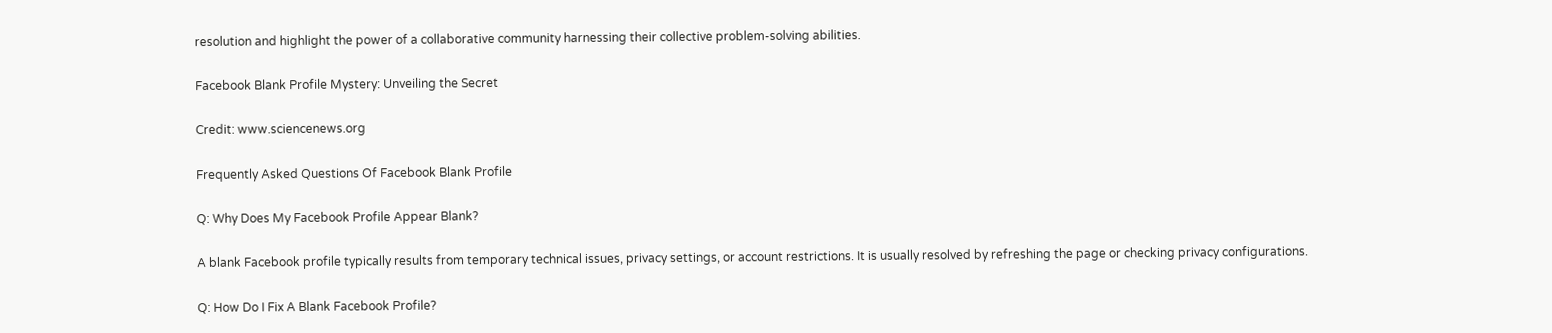resolution and highlight the power of a collaborative community harnessing their collective problem-solving abilities.

Facebook Blank Profile Mystery: Unveiling the Secret

Credit: www.sciencenews.org

Frequently Asked Questions Of Facebook Blank Profile

Q: Why Does My Facebook Profile Appear Blank?

A blank Facebook profile typically results from temporary technical issues, privacy settings, or account restrictions. It is usually resolved by refreshing the page or checking privacy configurations.

Q: How Do I Fix A Blank Facebook Profile?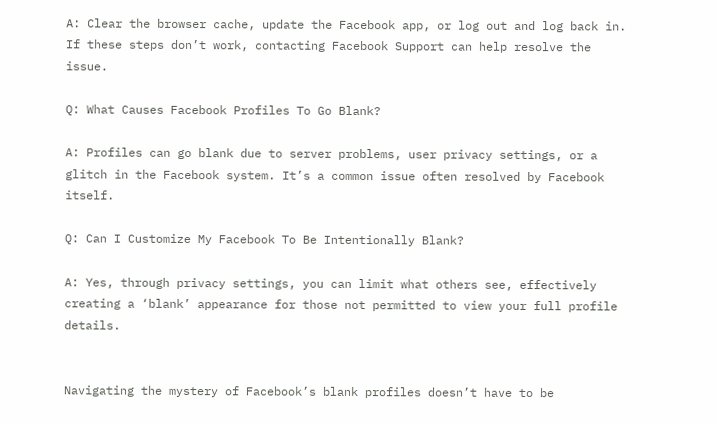A: Clear the browser cache, update the Facebook app, or log out and log back in. If these steps don’t work, contacting Facebook Support can help resolve the issue.

Q: What Causes Facebook Profiles To Go Blank?

A: Profiles can go blank due to server problems, user privacy settings, or a glitch in the Facebook system. It’s a common issue often resolved by Facebook itself.

Q: Can I Customize My Facebook To Be Intentionally Blank?

A: Yes, through privacy settings, you can limit what others see, effectively creating a ‘blank’ appearance for those not permitted to view your full profile details.


Navigating the mystery of Facebook’s blank profiles doesn’t have to be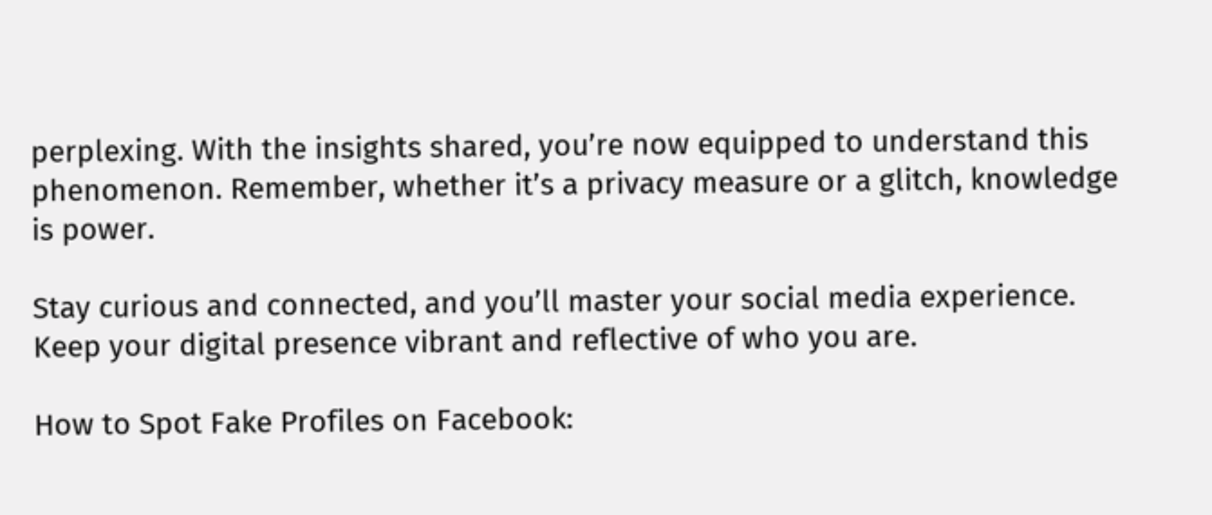perplexing. With the insights shared, you’re now equipped to understand this phenomenon. Remember, whether it’s a privacy measure or a glitch, knowledge is power.

Stay curious and connected, and you’ll master your social media experience. Keep your digital presence vibrant and reflective of who you are.

How to Spot Fake Profiles on Facebook: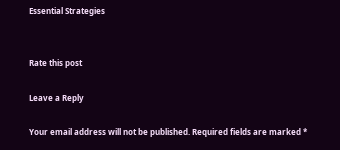Essential Strategies


Rate this post

Leave a Reply

Your email address will not be published. Required fields are marked *